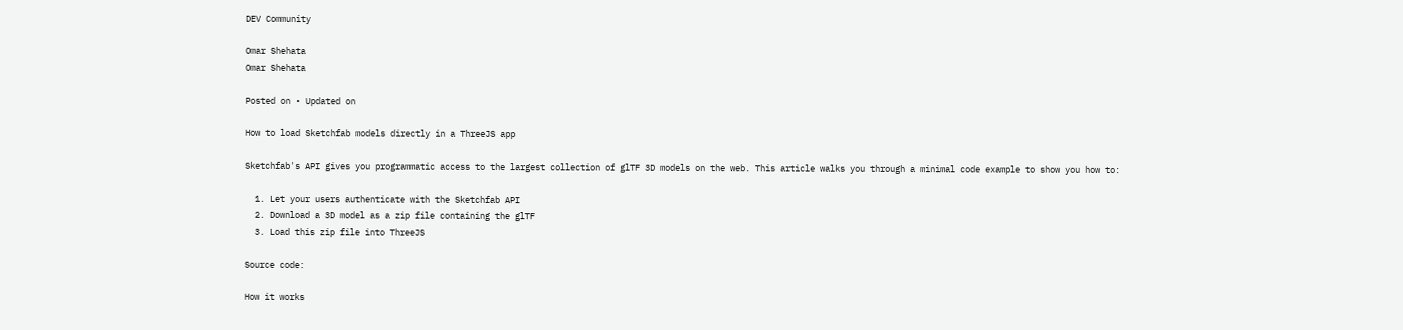DEV Community

Omar Shehata
Omar Shehata

Posted on • Updated on

How to load Sketchfab models directly in a ThreeJS app

Sketchfab's API gives you programmatic access to the largest collection of glTF 3D models on the web. This article walks you through a minimal code example to show you how to:

  1. Let your users authenticate with the Sketchfab API
  2. Download a 3D model as a zip file containing the glTF
  3. Load this zip file into ThreeJS

Source code:

How it works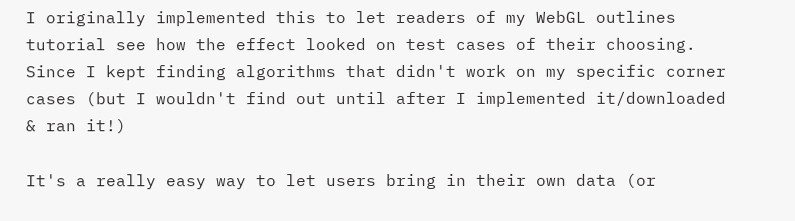I originally implemented this to let readers of my WebGL outlines tutorial see how the effect looked on test cases of their choosing. Since I kept finding algorithms that didn't work on my specific corner cases (but I wouldn't find out until after I implemented it/downloaded & ran it!)

It's a really easy way to let users bring in their own data (or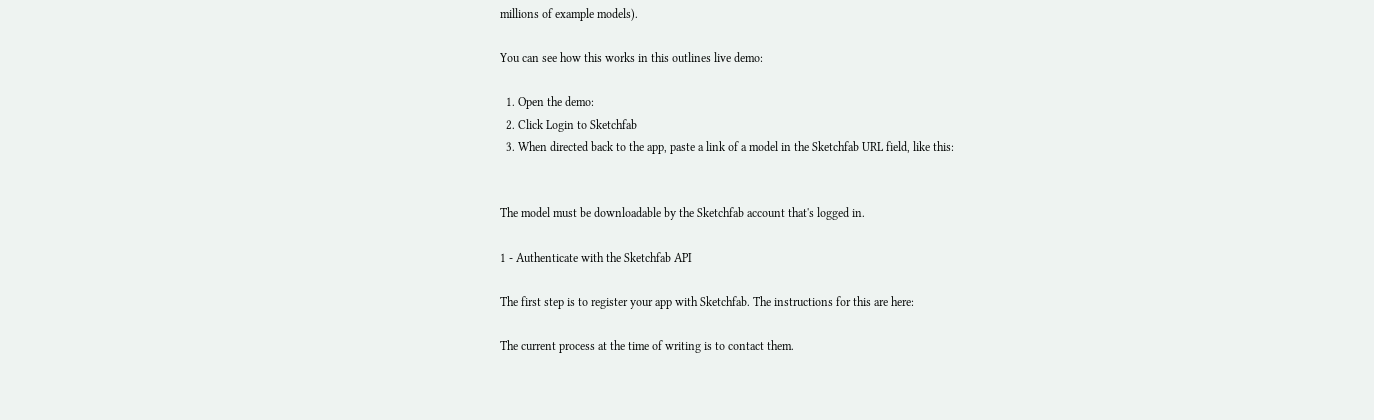millions of example models).

You can see how this works in this outlines live demo:

  1. Open the demo:
  2. Click Login to Sketchfab
  3. When directed back to the app, paste a link of a model in the Sketchfab URL field, like this:


The model must be downloadable by the Sketchfab account that's logged in.

1 - Authenticate with the Sketchfab API

The first step is to register your app with Sketchfab. The instructions for this are here:

The current process at the time of writing is to contact them.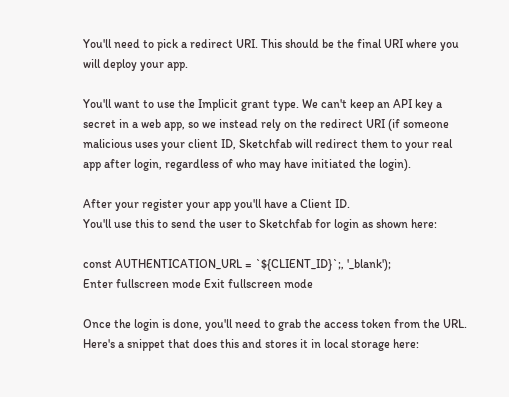You'll need to pick a redirect URI. This should be the final URI where you will deploy your app.

You'll want to use the Implicit grant type. We can't keep an API key a secret in a web app, so we instead rely on the redirect URI (if someone malicious uses your client ID, Sketchfab will redirect them to your real app after login, regardless of who may have initiated the login).

After your register your app you'll have a Client ID.
You'll use this to send the user to Sketchfab for login as shown here:

const AUTHENTICATION_URL = `${CLIENT_ID}`;, '_blank');
Enter fullscreen mode Exit fullscreen mode

Once the login is done, you'll need to grab the access token from the URL. Here's a snippet that does this and stores it in local storage here: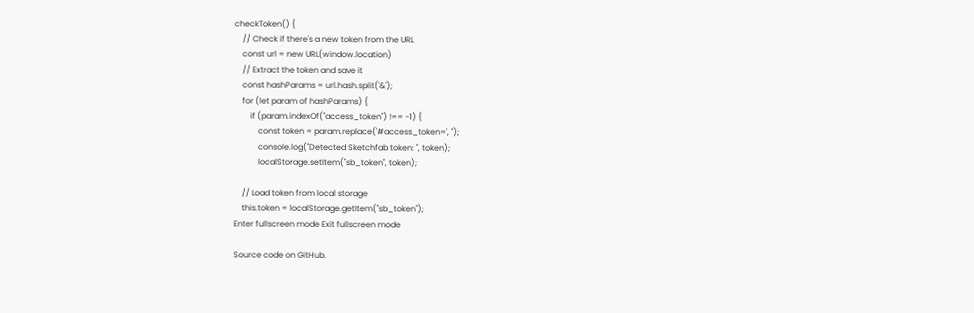checkToken() {
    // Check if there's a new token from the URL
    const url = new URL(window.location)
    // Extract the token and save it
    const hashParams = url.hash.split('&');
    for (let param of hashParams) {
        if (param.indexOf("access_token") !== -1) {
            const token = param.replace('#access_token=', '');
            console.log("Detected Sketchfab token: ", token);
            localStorage.setItem("sb_token", token);

    // Load token from local storage
    this.token = localStorage.getItem("sb_token");
Enter fullscreen mode Exit fullscreen mode

Source code on GitHub.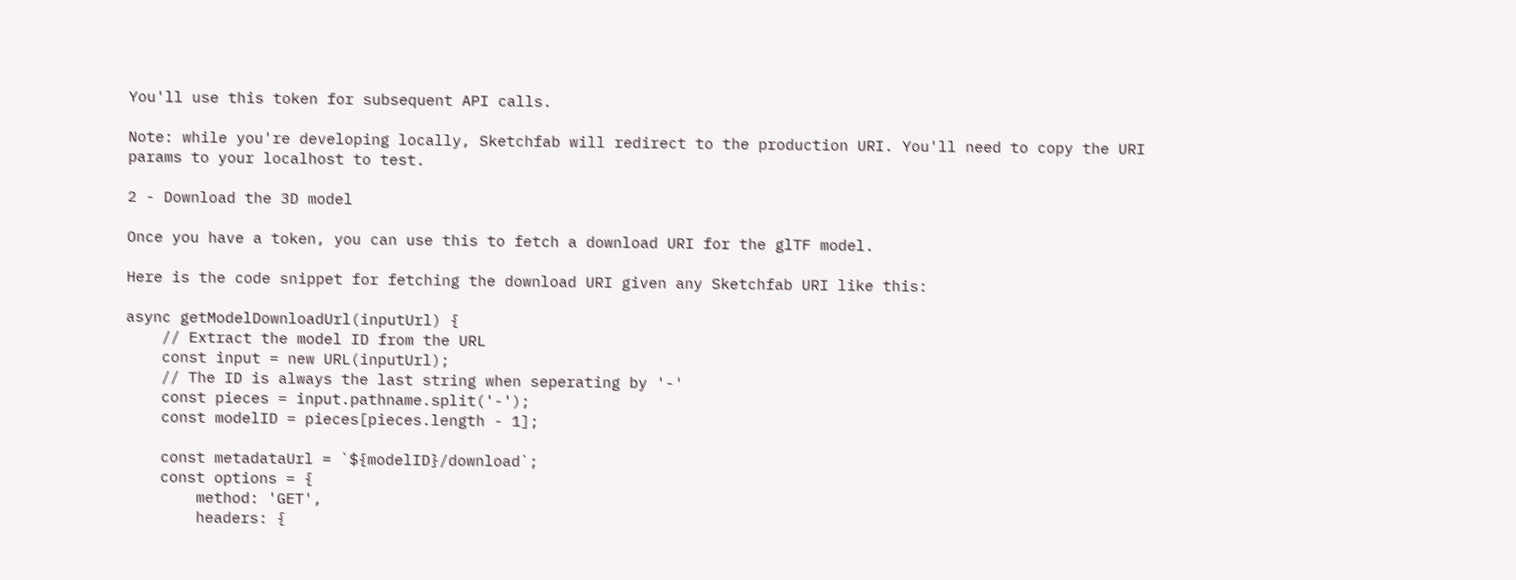You'll use this token for subsequent API calls.

Note: while you're developing locally, Sketchfab will redirect to the production URI. You'll need to copy the URI params to your localhost to test.

2 - Download the 3D model

Once you have a token, you can use this to fetch a download URI for the glTF model.

Here is the code snippet for fetching the download URI given any Sketchfab URI like this:

async getModelDownloadUrl(inputUrl) {
    // Extract the model ID from the URL
    const input = new URL(inputUrl);
    // The ID is always the last string when seperating by '-'
    const pieces = input.pathname.split('-');
    const modelID = pieces[pieces.length - 1];

    const metadataUrl = `${modelID}/download`;
    const options = {
        method: 'GET',
        headers: {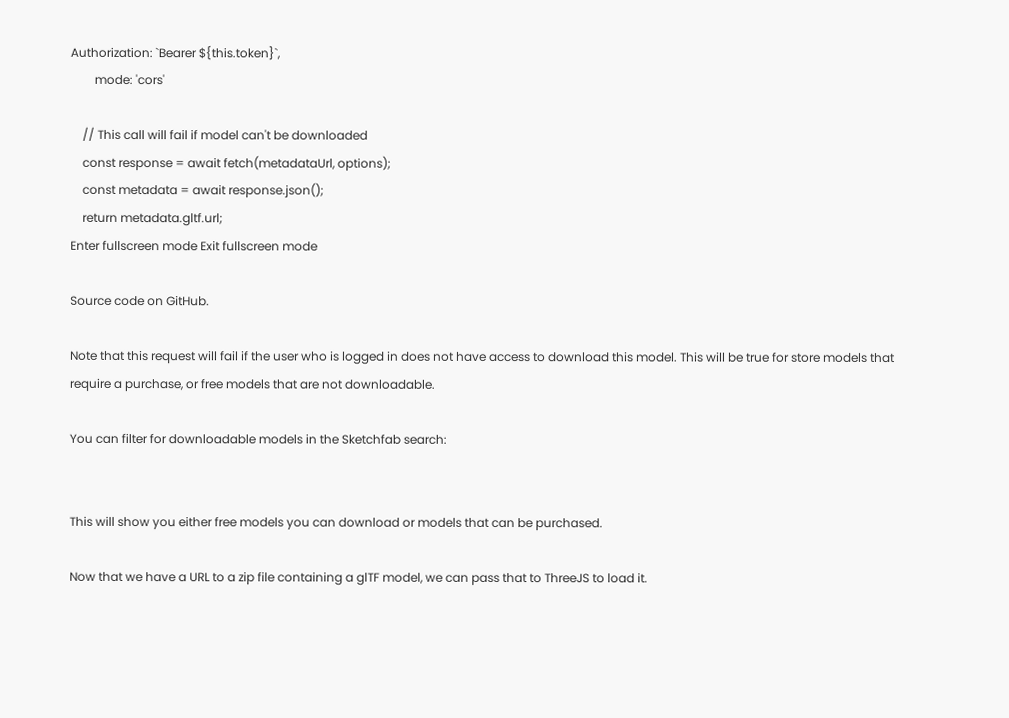Authorization: `Bearer ${this.token}`,
        mode: 'cors'

    // This call will fail if model can't be downloaded
    const response = await fetch(metadataUrl, options);
    const metadata = await response.json();
    return metadata.gltf.url;
Enter fullscreen mode Exit fullscreen mode

Source code on GitHub.

Note that this request will fail if the user who is logged in does not have access to download this model. This will be true for store models that require a purchase, or free models that are not downloadable.

You can filter for downloadable models in the Sketchfab search:


This will show you either free models you can download or models that can be purchased.

Now that we have a URL to a zip file containing a glTF model, we can pass that to ThreeJS to load it.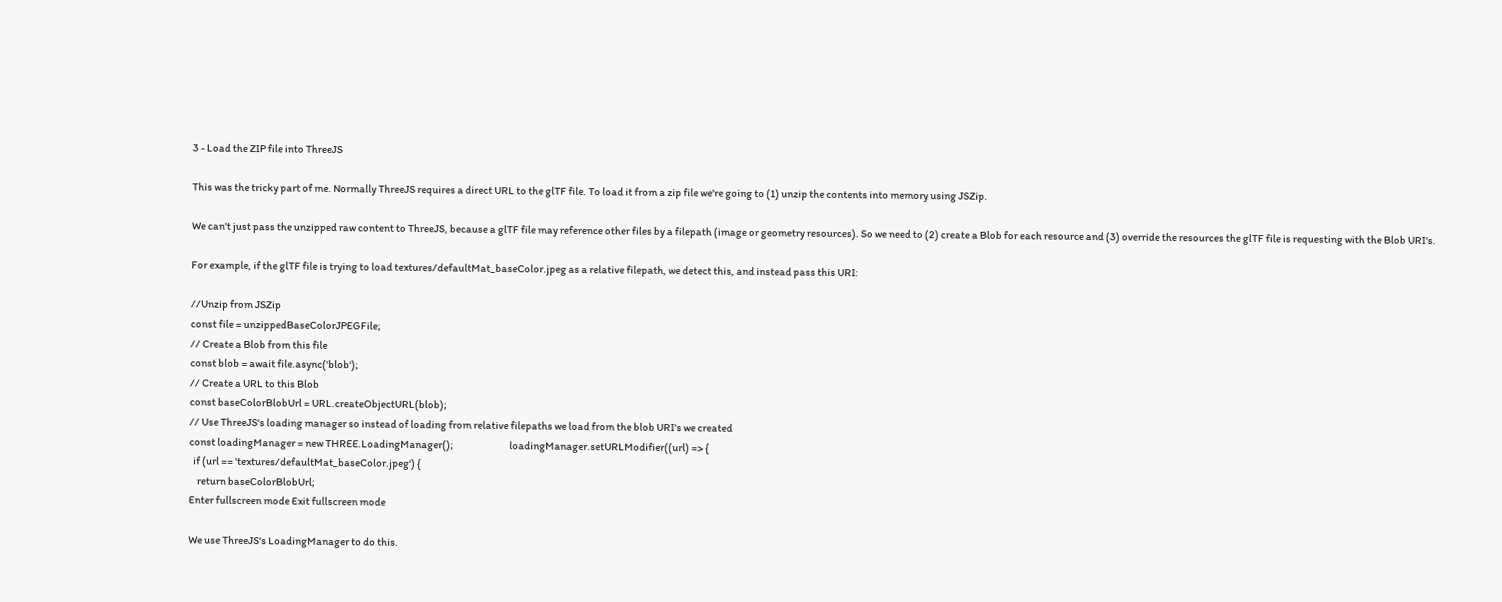3 - Load the ZIP file into ThreeJS

This was the tricky part of me. Normally ThreeJS requires a direct URL to the glTF file. To load it from a zip file we're going to (1) unzip the contents into memory using JSZip.

We can't just pass the unzipped raw content to ThreeJS, because a glTF file may reference other files by a filepath (image or geometry resources). So we need to (2) create a Blob for each resource and (3) override the resources the glTF file is requesting with the Blob URI's.

For example, if the glTF file is trying to load textures/defaultMat_baseColor.jpeg as a relative filepath, we detect this, and instead pass this URI:

//Unzip from JSZip
const file = unzippedBaseColorJPEGFile;
// Create a Blob from this file
const blob = await file.async('blob');
// Create a URL to this Blob
const baseColorBlobUrl = URL.createObjectURL(blob);
// Use ThreeJS's loading manager so instead of loading from relative filepaths we load from the blob URI's we created
const loadingManager = new THREE.LoadingManager();                            loadingManager.setURLModifier((url) => {
  if (url == 'textures/defaultMat_baseColor.jpeg') {
    return baseColorBlobUrl;
Enter fullscreen mode Exit fullscreen mode

We use ThreeJS's LoadingManager to do this.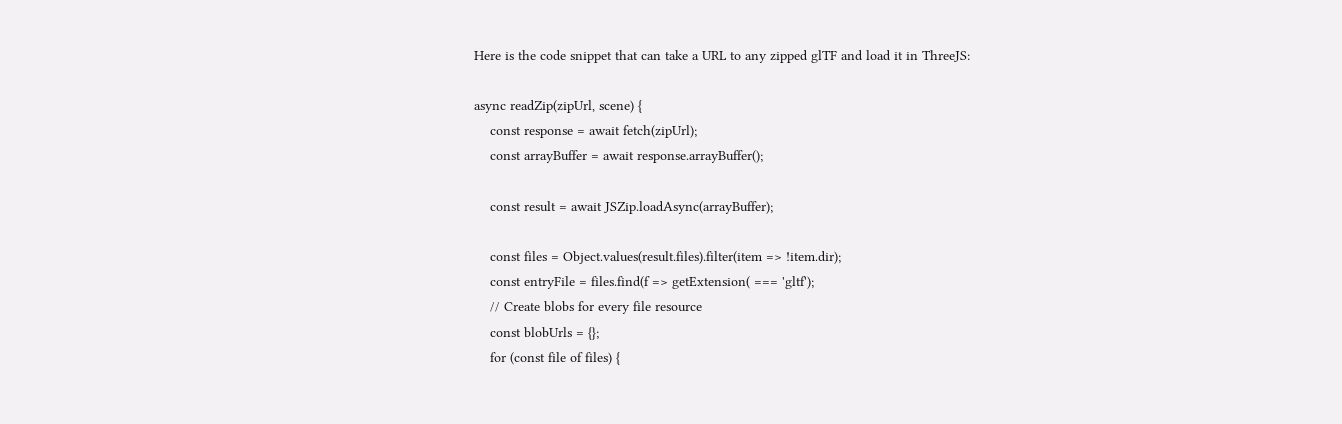Here is the code snippet that can take a URL to any zipped glTF and load it in ThreeJS:

async readZip(zipUrl, scene) {
    const response = await fetch(zipUrl);
    const arrayBuffer = await response.arrayBuffer();

    const result = await JSZip.loadAsync(arrayBuffer);

    const files = Object.values(result.files).filter(item => !item.dir);
    const entryFile = files.find(f => getExtension( === 'gltf');
    // Create blobs for every file resource
    const blobUrls = {};
    for (const file of files) {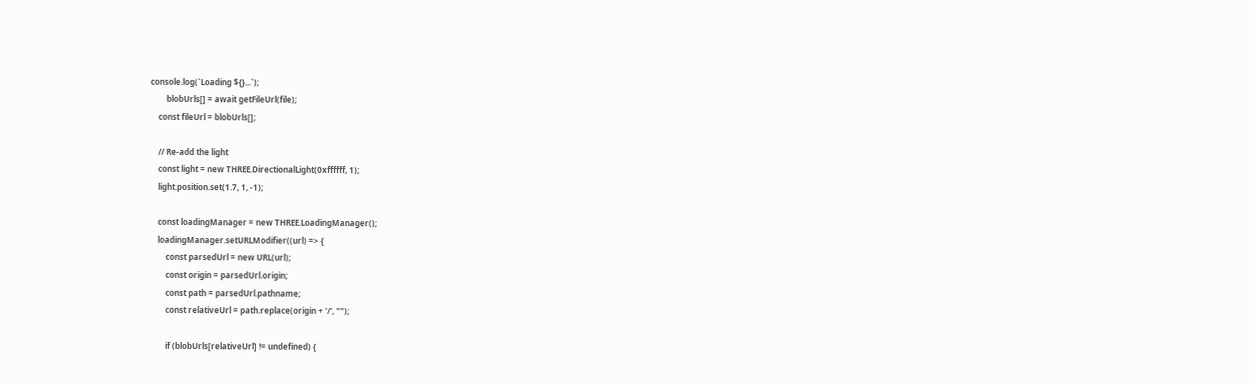console.log(`Loading ${}...`);
        blobUrls[] = await getFileUrl(file);
    const fileUrl = blobUrls[];

    // Re-add the light
    const light = new THREE.DirectionalLight(0xffffff, 1);
    light.position.set(1.7, 1, -1);

    const loadingManager = new THREE.LoadingManager();
    loadingManager.setURLModifier((url) => {
        const parsedUrl = new URL(url);
        const origin = parsedUrl.origin;
        const path = parsedUrl.pathname;
        const relativeUrl = path.replace(origin + '/', "");

        if (blobUrls[relativeUrl] != undefined) {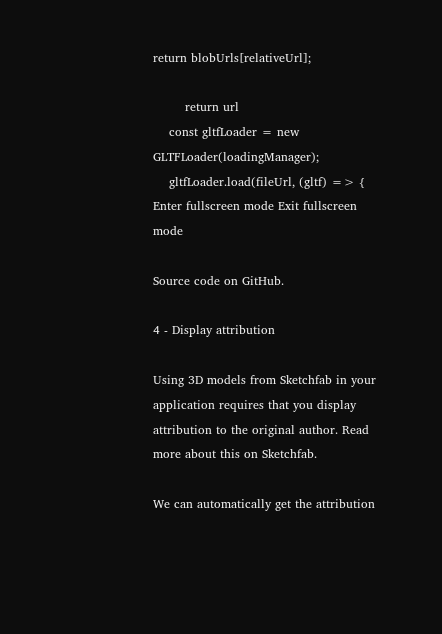return blobUrls[relativeUrl];

        return url
    const gltfLoader = new GLTFLoader(loadingManager);
    gltfLoader.load(fileUrl, (gltf) => {
Enter fullscreen mode Exit fullscreen mode

Source code on GitHub.

4 - Display attribution

Using 3D models from Sketchfab in your application requires that you display attribution to the original author. Read more about this on Sketchfab.

We can automatically get the attribution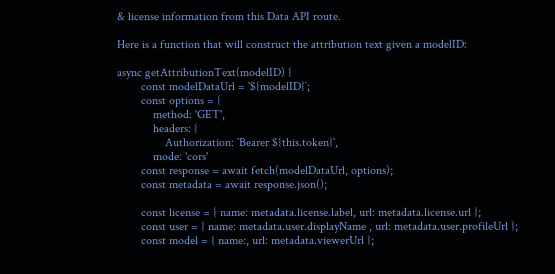& license information from this Data API route.

Here is a function that will construct the attribution text given a modelID:

async getAttributionText(modelID) {
        const modelDataUrl = `${modelID}`;
        const options = {
            method: 'GET',
            headers: {
                Authorization: `Bearer ${this.token}`,
            mode: 'cors'
        const response = await fetch(modelDataUrl, options);
        const metadata = await response.json();

        const license = { name: metadata.license.label, url: metadata.license.url };
        const user = { name: metadata.user.displayName , url: metadata.user.profileUrl };
        const model = { name:, url: metadata.viewerUrl };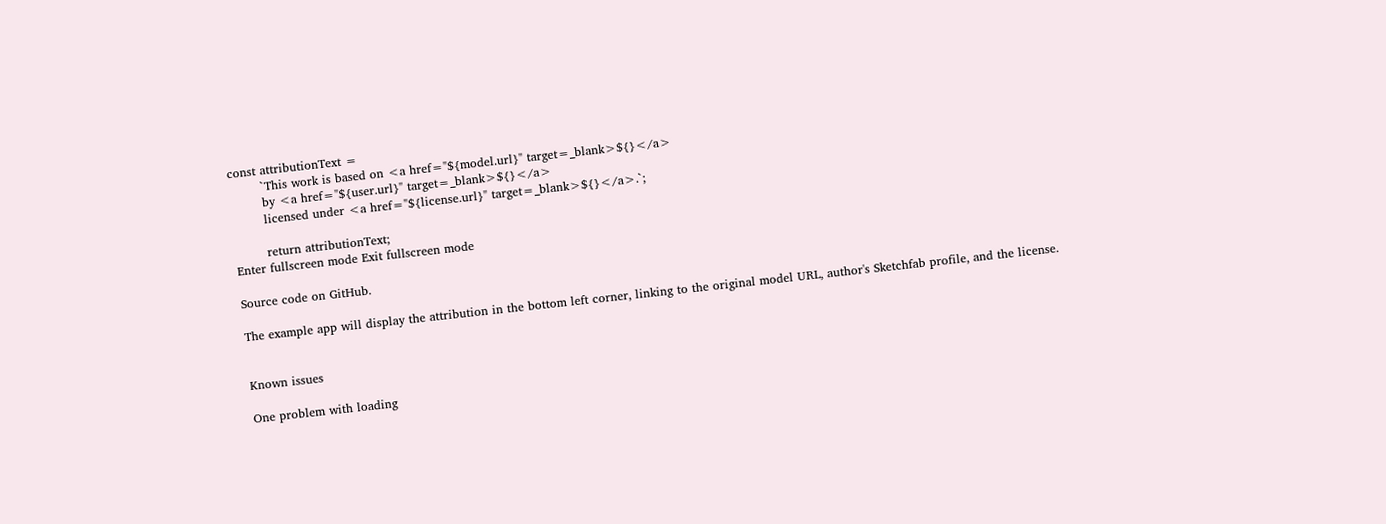const attributionText =
        `This work is based on <a href="${model.url}" target=_blank>${}</a>
        by <a href="${user.url}" target=_blank>${}</a>
        licensed under <a href="${license.url}" target=_blank>${}</a>.`;

        return attributionText;
Enter fullscreen mode Exit fullscreen mode

Source code on GitHub.

The example app will display the attribution in the bottom left corner, linking to the original model URL, author's Sketchfab profile, and the license.


Known issues

One problem with loading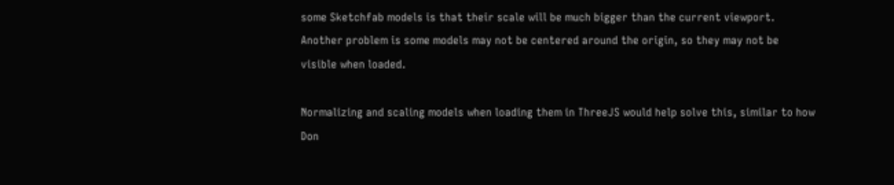some Sketchfab models is that their scale will be much bigger than the current viewport. Another problem is some models may not be centered around the origin, so they may not be visible when loaded.

Normalizing and scaling models when loading them in ThreeJS would help solve this, similar to how Don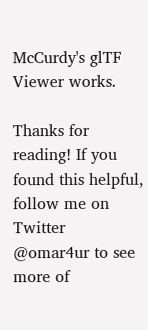McCurdy's glTF Viewer works.

Thanks for reading! If you found this helpful, follow me on Twitter @omar4ur to see more of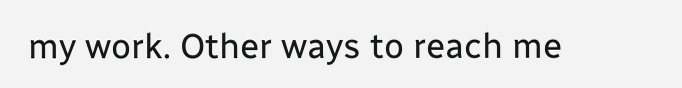my work. Other ways to reach me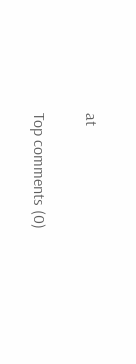at

Top comments (0)